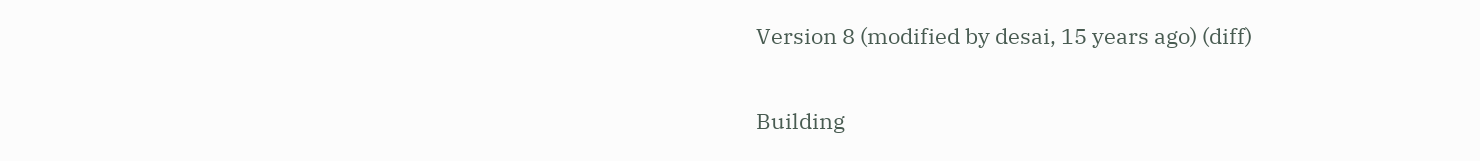Version 8 (modified by desai, 15 years ago) (diff)


Building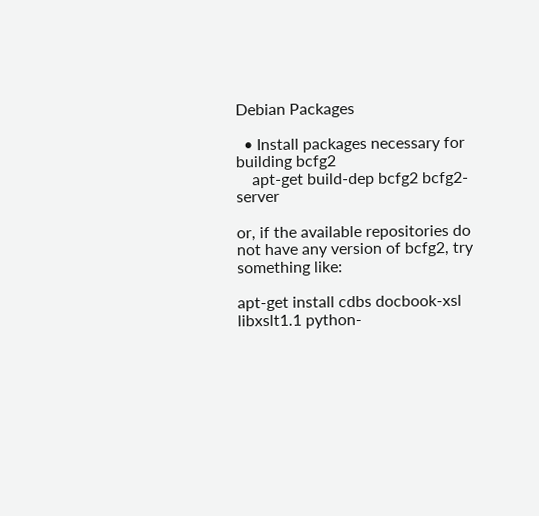Debian Packages

  • Install packages necessary for building bcfg2
    apt-get build-dep bcfg2 bcfg2-server

or, if the available repositories do not have any version of bcfg2, try something like:

apt-get install cdbs docbook-xsl libxslt1.1 python-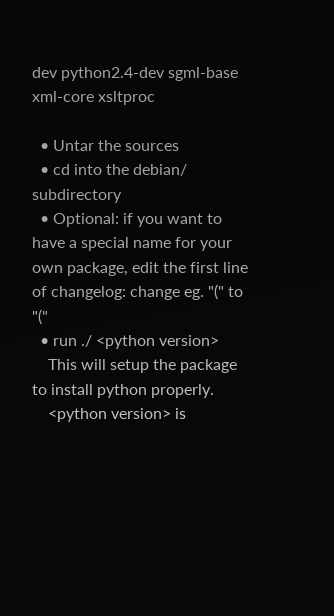dev python2.4-dev sgml-base xml-core xsltproc

  • Untar the sources
  • cd into the debian/ subdirectory
  • Optional: if you want to have a special name for your own package, edit the first line of changelog: change eg. "(" to "("
  • run ./ <python version>
    This will setup the package to install python properly.
    <python version> is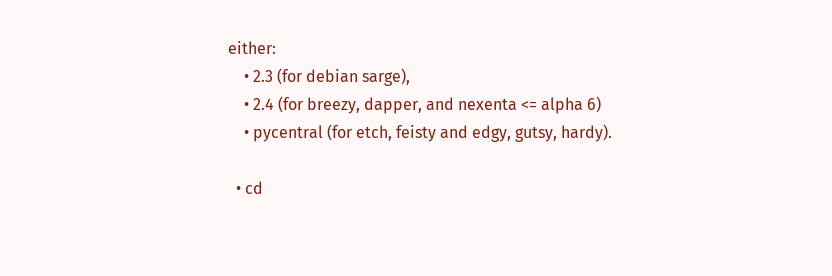either:
    • 2.3 (for debian sarge),
    • 2.4 (for breezy, dapper, and nexenta <= alpha 6)
    • pycentral (for etch, feisty and edgy, gutsy, hardy).

  • cd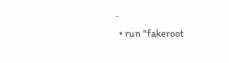..
  • run "fakeroot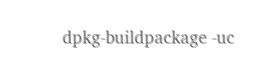dpkg-buildpackage -uc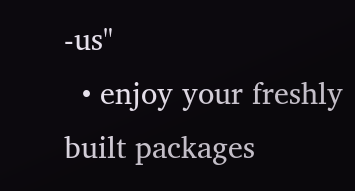-us"
  • enjoy your freshly built packages